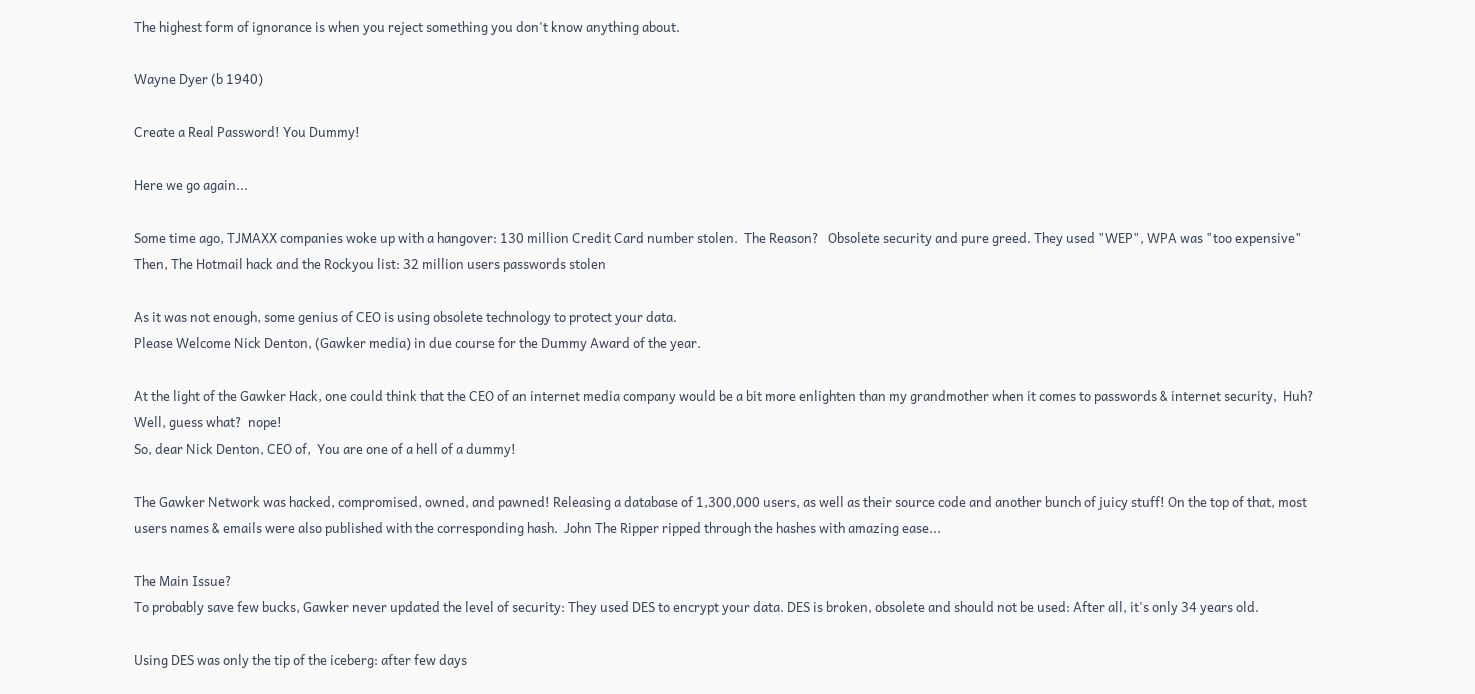The highest form of ignorance is when you reject something you don't know anything about.

Wayne Dyer (b 1940)

Create a Real Password! You Dummy!

Here we go again...

Some time ago, TJMAXX companies woke up with a hangover: 130 million Credit Card number stolen.  The Reason?   Obsolete security and pure greed. They used "WEP", WPA was "too expensive"
Then, The Hotmail hack and the Rockyou list: 32 million users passwords stolen

As it was not enough, some genius of CEO is using obsolete technology to protect your data.
Please Welcome Nick Denton, (Gawker media) in due course for the Dummy Award of the year.

At the light of the Gawker Hack, one could think that the CEO of an internet media company would be a bit more enlighten than my grandmother when it comes to passwords & internet security,  Huh?
Well, guess what?  nope!
So, dear Nick Denton, CEO of,  You are one of a hell of a dummy!

The Gawker Network was hacked, compromised, owned, and pawned! Releasing a database of 1,300,000 users, as well as their source code and another bunch of juicy stuff! On the top of that, most users names & emails were also published with the corresponding hash.  John The Ripper ripped through the hashes with amazing ease...

The Main Issue?
To probably save few bucks, Gawker never updated the level of security: They used DES to encrypt your data. DES is broken, obsolete and should not be used: After all, it's only 34 years old.

Using DES was only the tip of the iceberg: after few days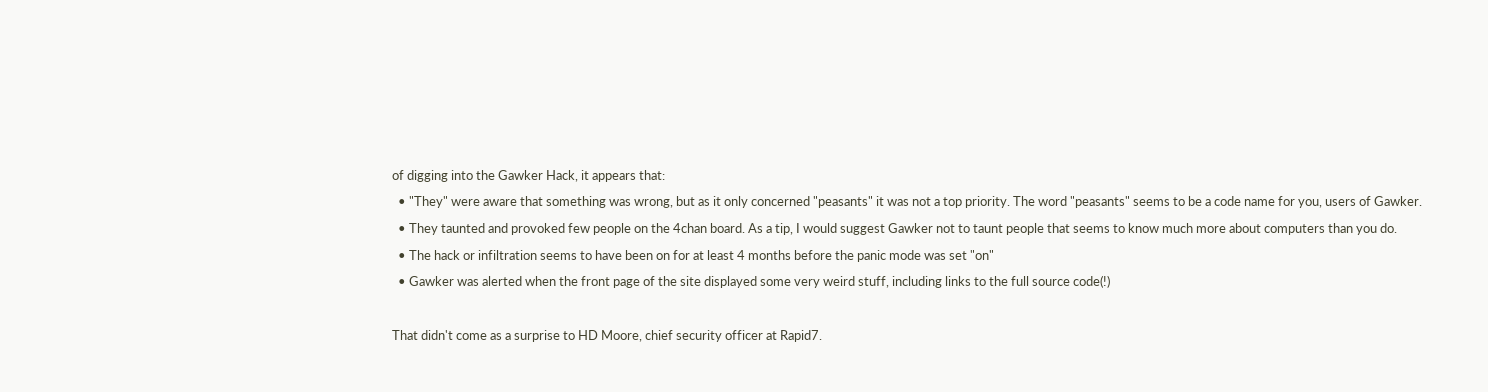of digging into the Gawker Hack, it appears that:
  • "They" were aware that something was wrong, but as it only concerned "peasants" it was not a top priority. The word "peasants" seems to be a code name for you, users of Gawker.
  • They taunted and provoked few people on the 4chan board. As a tip, I would suggest Gawker not to taunt people that seems to know much more about computers than you do.
  • The hack or infiltration seems to have been on for at least 4 months before the panic mode was set "on"
  • Gawker was alerted when the front page of the site displayed some very weird stuff, including links to the full source code(!)

That didn't come as a surprise to HD Moore, chief security officer at Rapid7.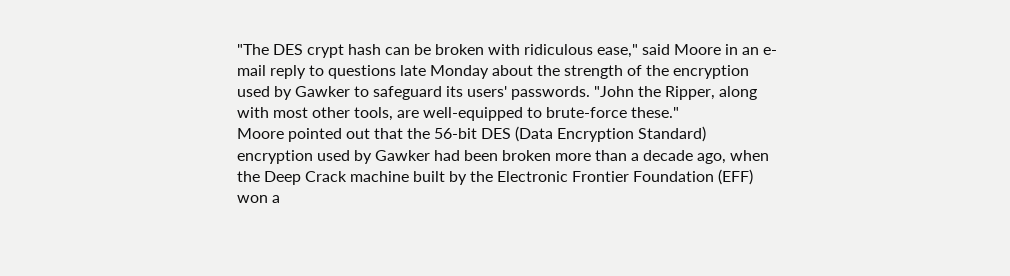"The DES crypt hash can be broken with ridiculous ease," said Moore in an e-mail reply to questions late Monday about the strength of the encryption used by Gawker to safeguard its users' passwords. "John the Ripper, along with most other tools, are well-equipped to brute-force these."
Moore pointed out that the 56-bit DES (Data Encryption Standard) encryption used by Gawker had been broken more than a decade ago, when the Deep Crack machine built by the Electronic Frontier Foundation (EFF) won a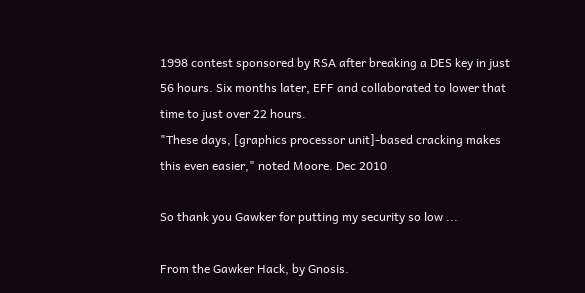1998 contest sponsored by RSA after breaking a DES key in just 56 hours. Six months later, EFF and collaborated to lower that time to just over 22 hours.
"These days, [graphics processor unit]-based cracking makes this even easier," noted Moore. Dec 2010

So thank you Gawker for putting my security so low ...

From the Gawker Hack, by Gnosis.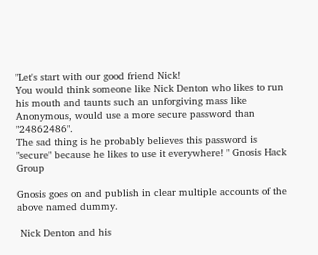"Let's start with our good friend Nick!
You would think someone like Nick Denton who likes to run his mouth and taunts such an unforgiving mass like Anonymous, would use a more secure password than "24862486".
The sad thing is he probably believes this password is "secure" because he likes to use it everywhere! " Gnosis Hack Group

Gnosis goes on and publish in clear multiple accounts of the above named dummy.

 Nick Denton and his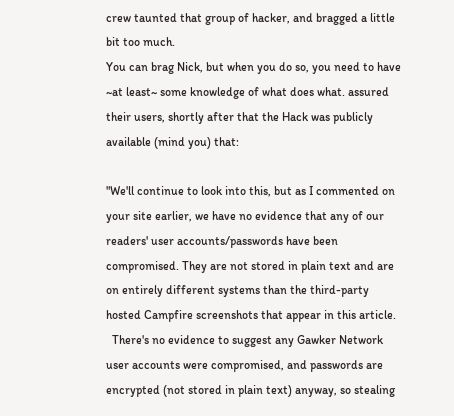crew taunted that group of hacker, and bragged a little bit too much.
You can brag Nick, but when you do so, you need to have ~at least~ some knowledge of what does what. assured their users, shortly after that the Hack was publicly available (mind you) that:

"We'll continue to look into this, but as I commented on your site earlier, we have no evidence that any of our readers' user accounts/passwords have been compromised. They are not stored in plain text and are on entirely different systems than the third-party hosted Campfire screenshots that appear in this article.
  There's no evidence to suggest any Gawker Network user accounts were compromised, and passwords are encrypted (not stored in plain text) anyway, so stealing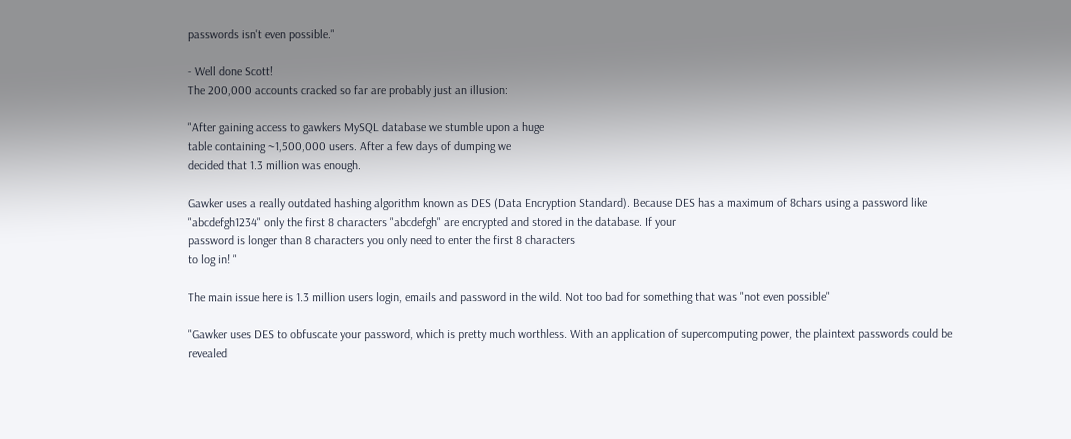passwords isn't even possible."

- Well done Scott!
The 200,000 accounts cracked so far are probably just an illusion:

"After gaining access to gawkers MySQL database we stumble upon a huge
table containing ~1,500,000 users. After a few days of dumping we
decided that 1.3 million was enough.

Gawker uses a really outdated hashing algorithm known as DES (Data Encryption Standard). Because DES has a maximum of 8chars using a password like "abcdefgh1234" only the first 8 characters "abcdefgh" are encrypted and stored in the database. If your
password is longer than 8 characters you only need to enter the first 8 characters
to log in! "

The main issue here is 1.3 million users login, emails and password in the wild. Not too bad for something that was "not even possible"

"Gawker uses DES to obfuscate your password, which is pretty much worthless. With an application of supercomputing power, the plaintext passwords could be revealed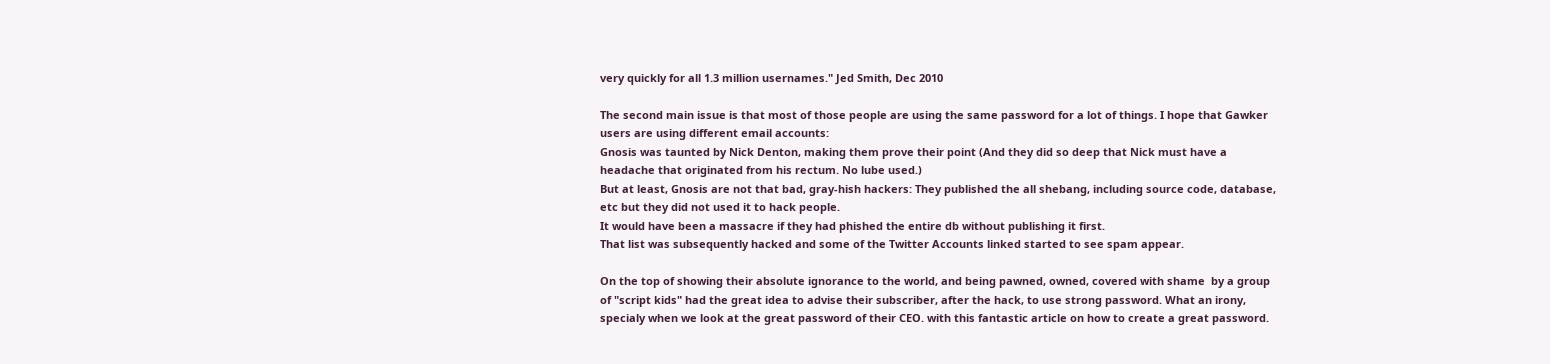very quickly for all 1.3 million usernames." Jed Smith, Dec 2010

The second main issue is that most of those people are using the same password for a lot of things. I hope that Gawker users are using different email accounts:
Gnosis was taunted by Nick Denton, making them prove their point (And they did so deep that Nick must have a headache that originated from his rectum. No lube used.)
But at least, Gnosis are not that bad, gray-hish hackers: They published the all shebang, including source code, database, etc but they did not used it to hack people.
It would have been a massacre if they had phished the entire db without publishing it first.
That list was subsequently hacked and some of the Twitter Accounts linked started to see spam appear.

On the top of showing their absolute ignorance to the world, and being pawned, owned, covered with shame  by a group of "script kids" had the great idea to advise their subscriber, after the hack, to use strong password. What an irony, specialy when we look at the great password of their CEO. with this fantastic article on how to create a great password.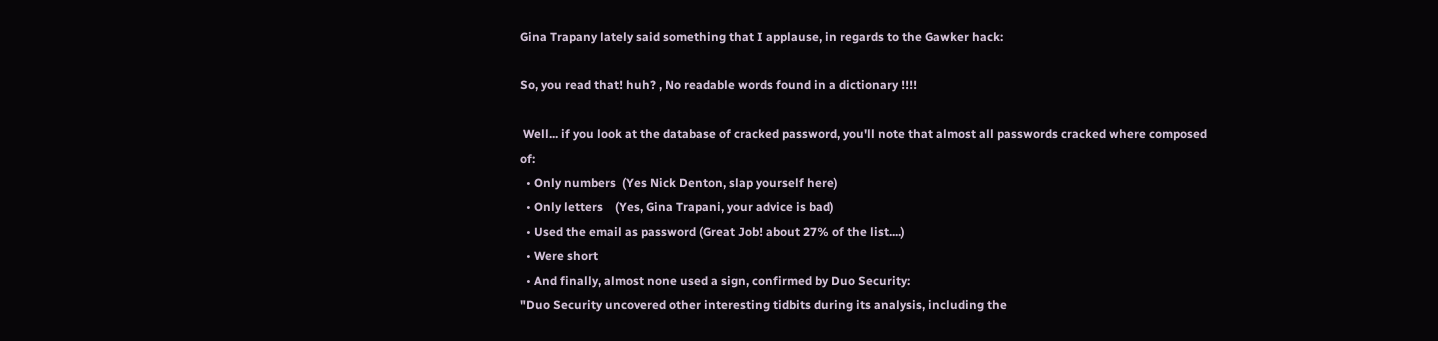Gina Trapany lately said something that I applause, in regards to the Gawker hack:

So, you read that! huh? , No readable words found in a dictionary !!!!

 Well... if you look at the database of cracked password, you'll note that almost all passwords cracked where composed of:
  • Only numbers  (Yes Nick Denton, slap yourself here)
  • Only letters    (Yes, Gina Trapani, your advice is bad)
  • Used the email as password (Great Job! about 27% of the list....)
  • Were short
  • And finally, almost none used a sign, confirmed by Duo Security:
"Duo Security uncovered other interesting tidbits during its analysis, including the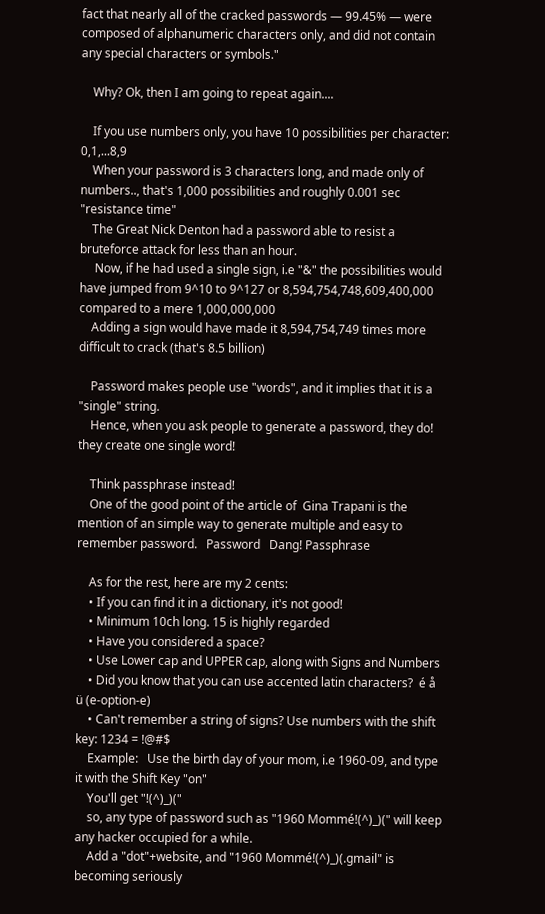fact that nearly all of the cracked passwords — 99.45% — were composed of alphanumeric characters only, and did not contain any special characters or symbols."

    Why? Ok, then I am going to repeat again....

    If you use numbers only, you have 10 possibilities per character: 0,1,...8,9
    When your password is 3 characters long, and made only of numbers.., that's 1,000 possibilities and roughly 0.001 sec "resistance time"
    The Great Nick Denton had a password able to resist a bruteforce attack for less than an hour.
     Now, if he had used a single sign, i.e "&" the possibilities would have jumped from 9^10 to 9^127 or 8,594,754,748,609,400,000 compared to a mere 1,000,000,000
    Adding a sign would have made it 8,594,754,749 times more difficult to crack (that's 8.5 billion)

    Password makes people use "words", and it implies that it is a "single" string.
    Hence, when you ask people to generate a password, they do! they create one single word!

    Think passphrase instead!
    One of the good point of the article of  Gina Trapani is the mention of an simple way to generate multiple and easy to remember password.   Password   Dang! Passphrase

    As for the rest, here are my 2 cents:
    • If you can find it in a dictionary, it's not good!
    • Minimum 10ch long. 15 is highly regarded
    • Have you considered a space?
    • Use Lower cap and UPPER cap, along with Signs and Numbers
    • Did you know that you can use accented latin characters?  é å ü (e-option-e)
    • Can't remember a string of signs? Use numbers with the shift key: 1234 = !@#$
    Example:   Use the birth day of your mom, i.e 1960-09, and type it with the Shift Key "on"
    You'll get "!(^)_)("
    so, any type of password such as "1960 Mommé!(^)_)(" will keep any hacker occupied for a while.
    Add a "dot"+website, and "1960 Mommé!(^)_)(.gmail" is becoming seriously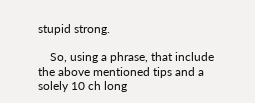stupid strong.

    So, using a phrase, that include the above mentioned tips and a solely 10 ch long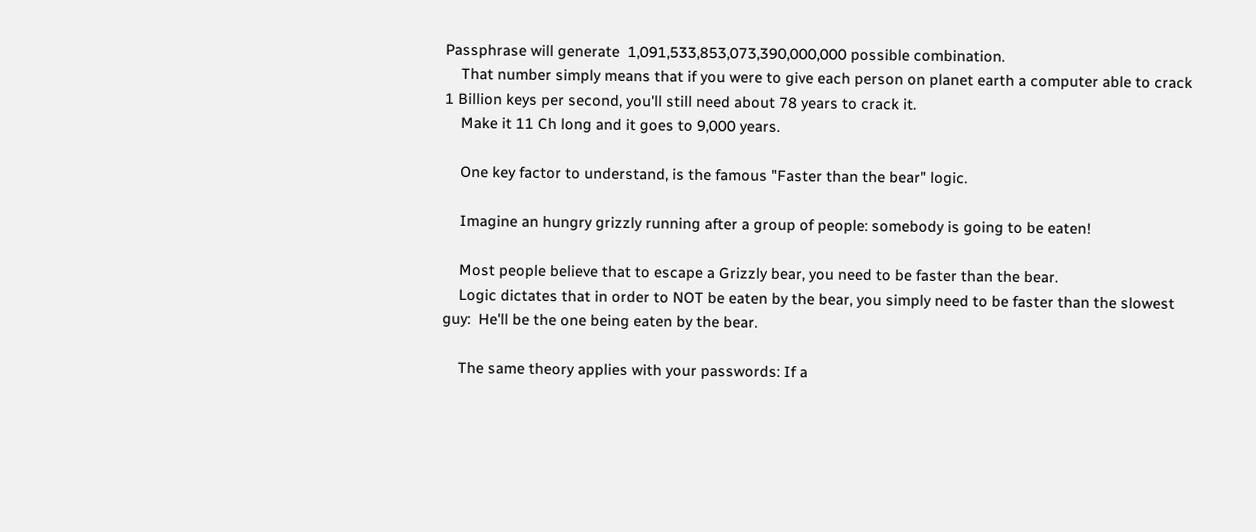Passphrase will generate  1,091,533,853,073,390,000,000 possible combination.
    That number simply means that if you were to give each person on planet earth a computer able to crack 1 Billion keys per second, you'll still need about 78 years to crack it.
    Make it 11 Ch long and it goes to 9,000 years.

    One key factor to understand, is the famous "Faster than the bear" logic.

    Imagine an hungry grizzly running after a group of people: somebody is going to be eaten!

    Most people believe that to escape a Grizzly bear, you need to be faster than the bear.
    Logic dictates that in order to NOT be eaten by the bear, you simply need to be faster than the slowest guy:  He'll be the one being eaten by the bear.

    The same theory applies with your passwords: If a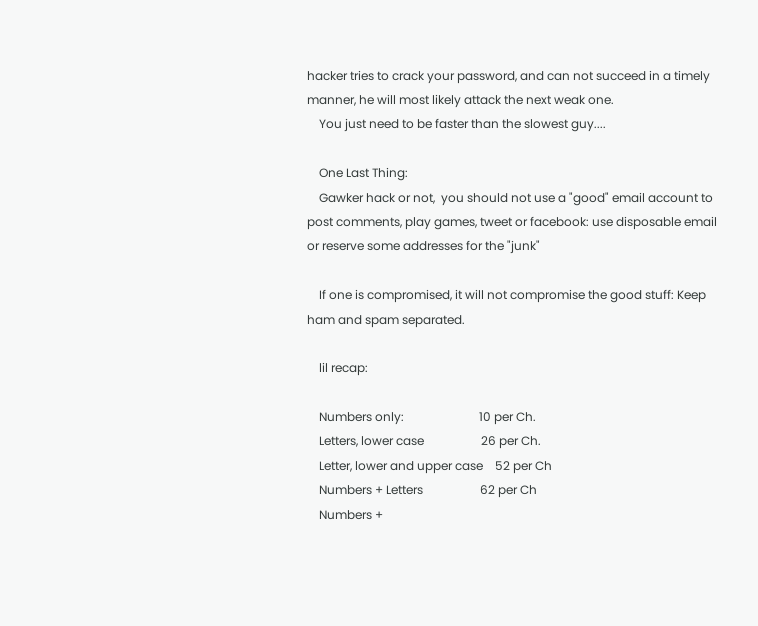hacker tries to crack your password, and can not succeed in a timely manner, he will most likely attack the next weak one.
    You just need to be faster than the slowest guy....

    One Last Thing:
    Gawker hack or not,  you should not use a "good" email account to post comments, play games, tweet or facebook: use disposable email or reserve some addresses for the "junk"

    If one is compromised, it will not compromise the good stuff: Keep ham and spam separated.

    lil recap:

    Numbers only:                         10 per Ch.
    Letters, lower case                   26 per Ch.
    Letter, lower and upper case    52 per Ch
    Numbers + Letters                   62 per Ch
    Numbers +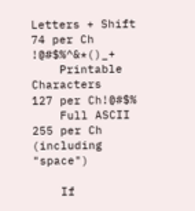Letters + Shift       74 per Ch    !@#$%^&*()_+
    Printable Characters                127 per Ch!@#$%
    Full ASCII                               255 per Ch   (including "space")

    If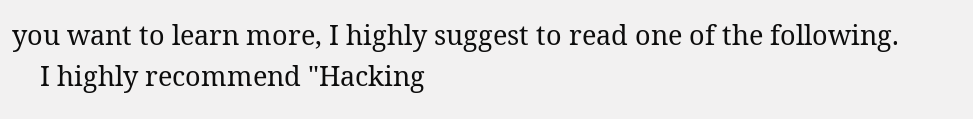you want to learn more, I highly suggest to read one of the following.
    I highly recommend "Hacking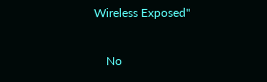Wireless Exposed"

    No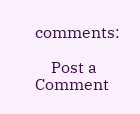comments:

    Post a Comment